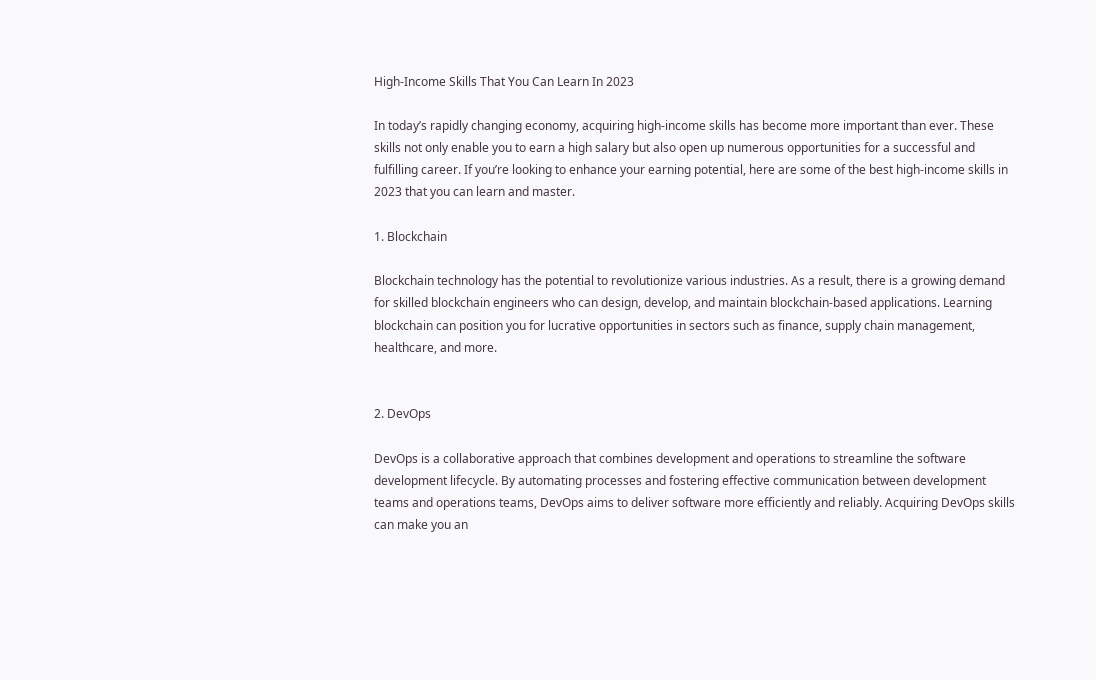High-Income Skills That You Can Learn In 2023

In today’s rapidly changing economy, acquiring high-income skills has become more important than ever. These skills not only enable you to earn a high salary but also open up numerous opportunities for a successful and fulfilling career. If you’re looking to enhance your earning potential, here are some of the best high-income skills in 2023 that you can learn and master.

1. Blockchain

Blockchain technology has the potential to revolutionize various industries. As a result, there is a growing demand for skilled blockchain engineers who can design, develop, and maintain blockchain-based applications. Learning blockchain can position you for lucrative opportunities in sectors such as finance, supply chain management, healthcare, and more.


2. DevOps

DevOps is a collaborative approach that combines development and operations to streamline the software development lifecycle. By automating processes and fostering effective communication between development teams and operations teams, DevOps aims to deliver software more efficiently and reliably. Acquiring DevOps skills can make you an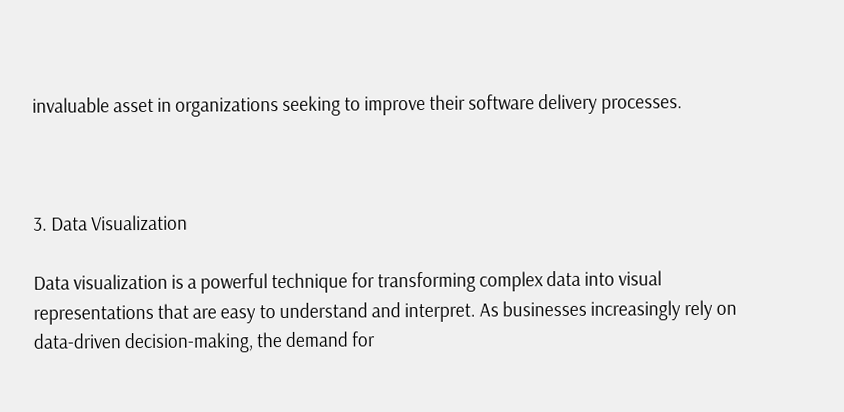invaluable asset in organizations seeking to improve their software delivery processes.



3. Data Visualization

Data visualization is a powerful technique for transforming complex data into visual representations that are easy to understand and interpret. As businesses increasingly rely on data-driven decision-making, the demand for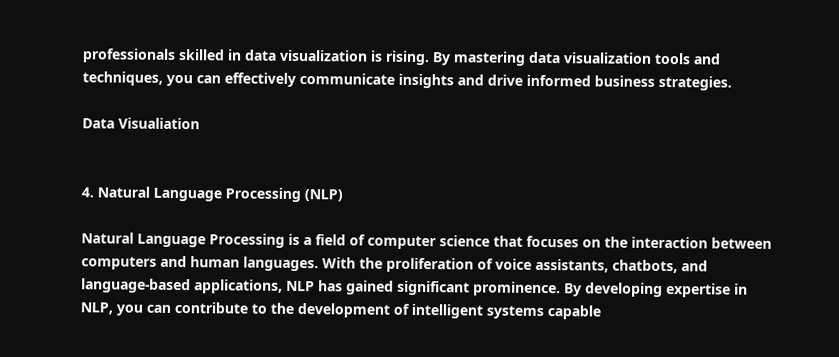professionals skilled in data visualization is rising. By mastering data visualization tools and techniques, you can effectively communicate insights and drive informed business strategies.

Data Visualiation


4. Natural Language Processing (NLP)

Natural Language Processing is a field of computer science that focuses on the interaction between computers and human languages. With the proliferation of voice assistants, chatbots, and language-based applications, NLP has gained significant prominence. By developing expertise in NLP, you can contribute to the development of intelligent systems capable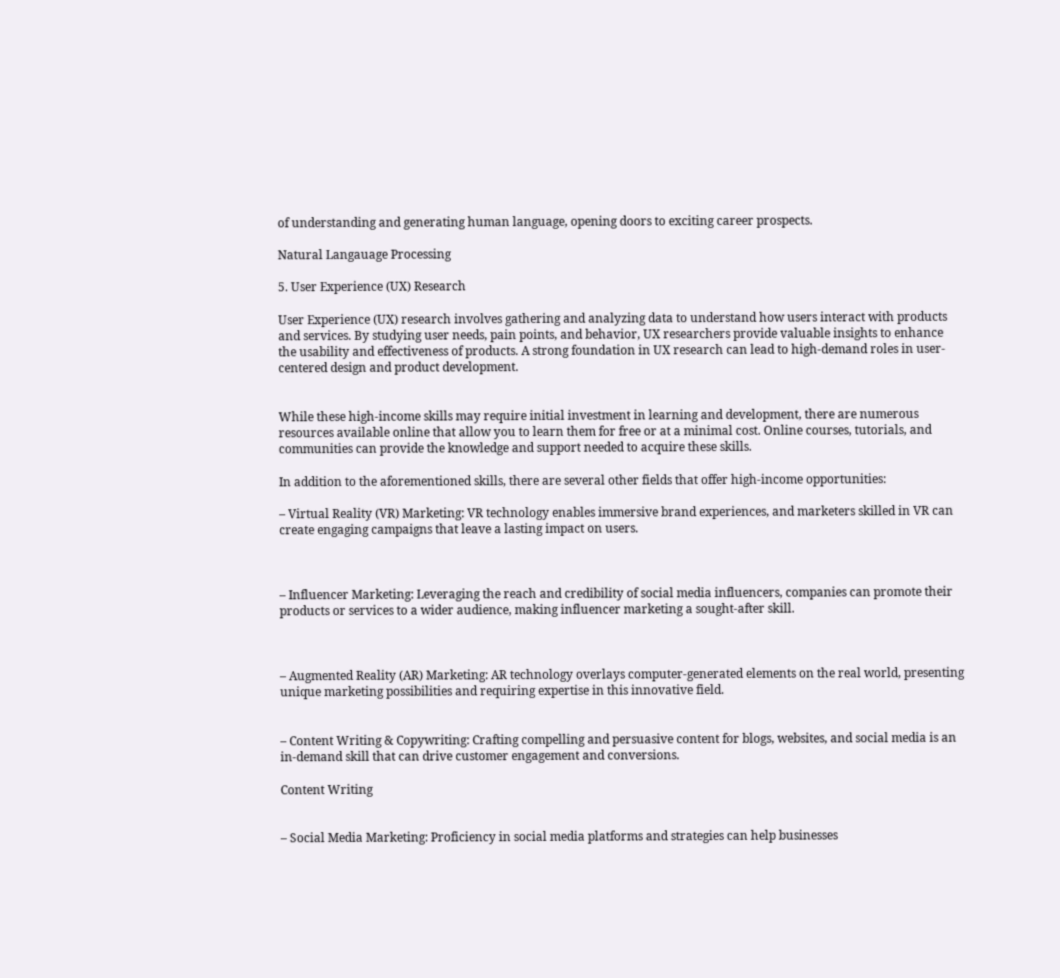of understanding and generating human language, opening doors to exciting career prospects.

Natural Langauage Processing

5. User Experience (UX) Research

User Experience (UX) research involves gathering and analyzing data to understand how users interact with products and services. By studying user needs, pain points, and behavior, UX researchers provide valuable insights to enhance the usability and effectiveness of products. A strong foundation in UX research can lead to high-demand roles in user-centered design and product development.


While these high-income skills may require initial investment in learning and development, there are numerous resources available online that allow you to learn them for free or at a minimal cost. Online courses, tutorials, and communities can provide the knowledge and support needed to acquire these skills.

In addition to the aforementioned skills, there are several other fields that offer high-income opportunities:

– Virtual Reality (VR) Marketing: VR technology enables immersive brand experiences, and marketers skilled in VR can create engaging campaigns that leave a lasting impact on users.



– Influencer Marketing: Leveraging the reach and credibility of social media influencers, companies can promote their products or services to a wider audience, making influencer marketing a sought-after skill.



– Augmented Reality (AR) Marketing: AR technology overlays computer-generated elements on the real world, presenting unique marketing possibilities and requiring expertise in this innovative field.


– Content Writing & Copywriting: Crafting compelling and persuasive content for blogs, websites, and social media is an in-demand skill that can drive customer engagement and conversions.

Content Writing


– Social Media Marketing: Proficiency in social media platforms and strategies can help businesses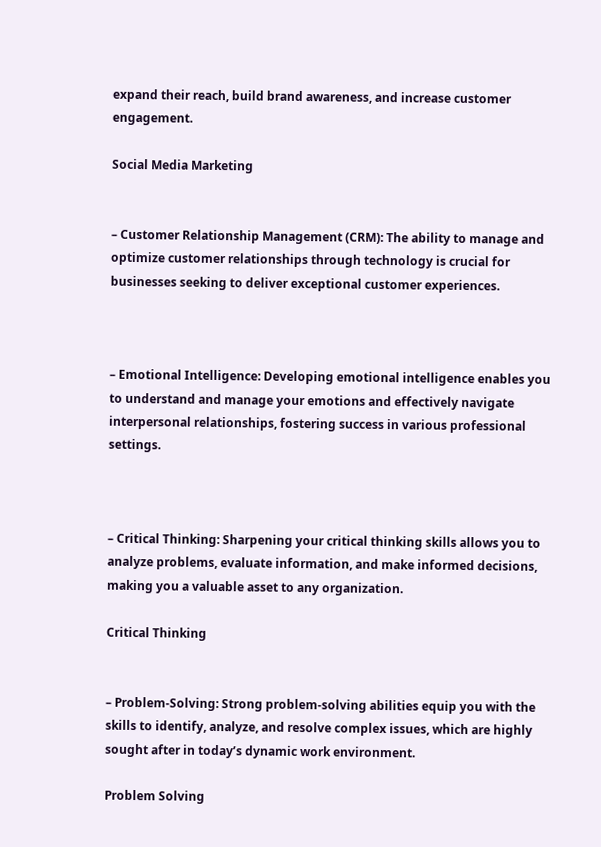expand their reach, build brand awareness, and increase customer engagement.

Social Media Marketing


– Customer Relationship Management (CRM): The ability to manage and optimize customer relationships through technology is crucial for businesses seeking to deliver exceptional customer experiences.



– Emotional Intelligence: Developing emotional intelligence enables you to understand and manage your emotions and effectively navigate interpersonal relationships, fostering success in various professional settings.



– Critical Thinking: Sharpening your critical thinking skills allows you to analyze problems, evaluate information, and make informed decisions, making you a valuable asset to any organization.

Critical Thinking


– Problem-Solving: Strong problem-solving abilities equip you with the skills to identify, analyze, and resolve complex issues, which are highly sought after in today’s dynamic work environment.

Problem Solving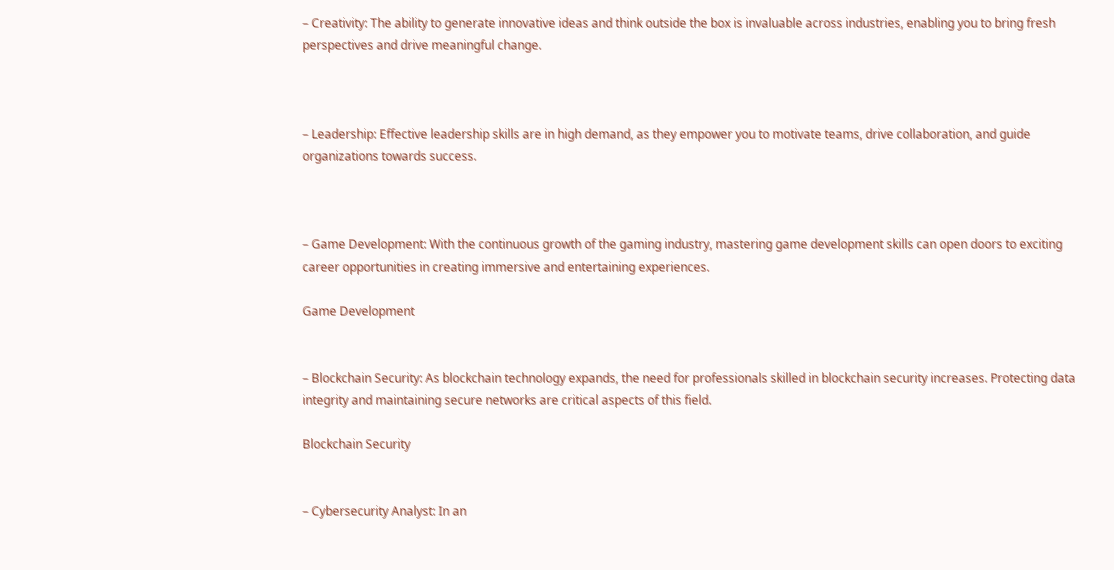– Creativity: The ability to generate innovative ideas and think outside the box is invaluable across industries, enabling you to bring fresh perspectives and drive meaningful change.



– Leadership: Effective leadership skills are in high demand, as they empower you to motivate teams, drive collaboration, and guide organizations towards success.



– Game Development: With the continuous growth of the gaming industry, mastering game development skills can open doors to exciting career opportunities in creating immersive and entertaining experiences.

Game Development


– Blockchain Security: As blockchain technology expands, the need for professionals skilled in blockchain security increases. Protecting data integrity and maintaining secure networks are critical aspects of this field.

Blockchain Security


– Cybersecurity Analyst: In an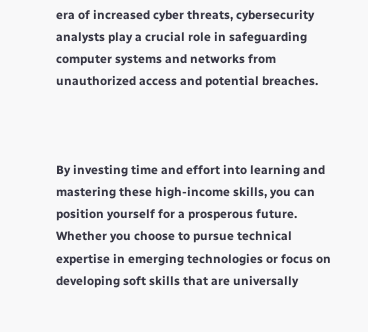era of increased cyber threats, cybersecurity analysts play a crucial role in safeguarding computer systems and networks from unauthorized access and potential breaches.



By investing time and effort into learning and mastering these high-income skills, you can position yourself for a prosperous future. Whether you choose to pursue technical expertise in emerging technologies or focus on developing soft skills that are universally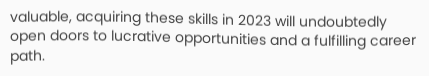valuable, acquiring these skills in 2023 will undoubtedly open doors to lucrative opportunities and a fulfilling career path.